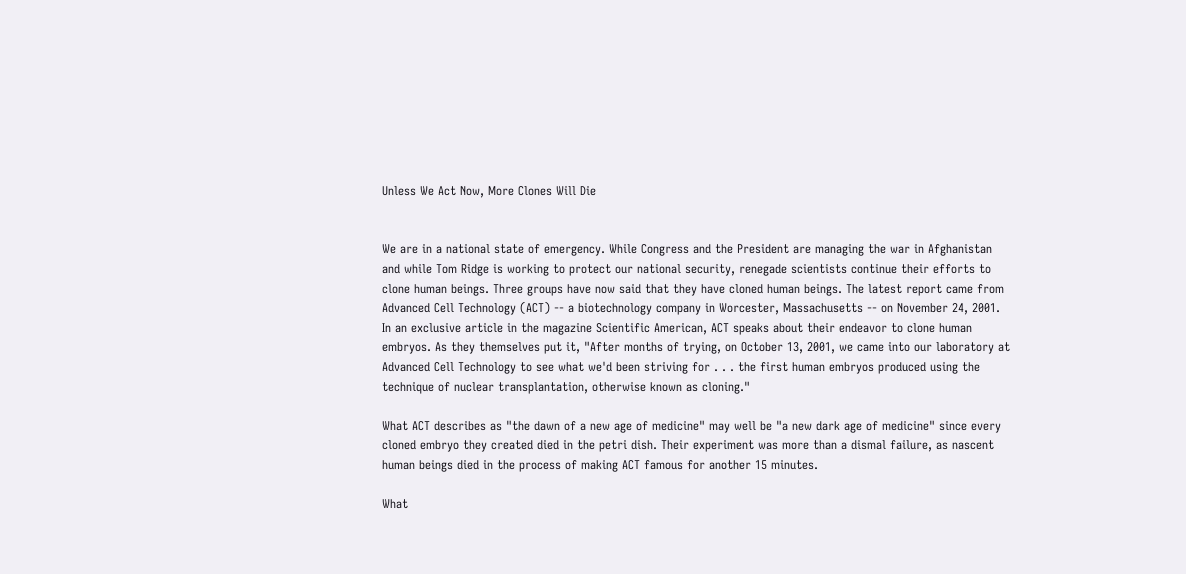Unless We Act Now, More Clones Will Die


We are in a national state of emergency. While Congress and the President are managing the war in Afghanistan and while Tom Ridge is working to protect our national security, renegade scientists continue their efforts to clone human beings. Three groups have now said that they have cloned human beings. The latest report came from Advanced Cell Technology (ACT) -- a biotechnology company in Worcester, Massachusetts -- on November 24, 2001. In an exclusive article in the magazine Scientific American, ACT speaks about their endeavor to clone human embryos. As they themselves put it, "After months of trying, on October 13, 2001, we came into our laboratory at Advanced Cell Technology to see what we'd been striving for . . . the first human embryos produced using the technique of nuclear transplantation, otherwise known as cloning."

What ACT describes as "the dawn of a new age of medicine" may well be "a new dark age of medicine" since every cloned embryo they created died in the petri dish. Their experiment was more than a dismal failure, as nascent human beings died in the process of making ACT famous for another 15 minutes.

What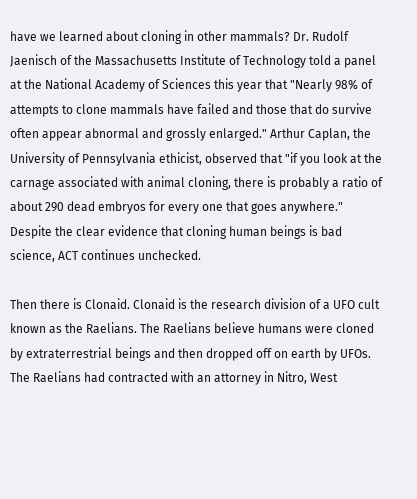have we learned about cloning in other mammals? Dr. Rudolf Jaenisch of the Massachusetts Institute of Technology told a panel at the National Academy of Sciences this year that "Nearly 98% of attempts to clone mammals have failed and those that do survive often appear abnormal and grossly enlarged." Arthur Caplan, the University of Pennsylvania ethicist, observed that "if you look at the carnage associated with animal cloning, there is probably a ratio of about 290 dead embryos for every one that goes anywhere." Despite the clear evidence that cloning human beings is bad science, ACT continues unchecked.

Then there is Clonaid. Clonaid is the research division of a UFO cult known as the Raelians. The Raelians believe humans were cloned by extraterrestrial beings and then dropped off on earth by UFOs. The Raelians had contracted with an attorney in Nitro, West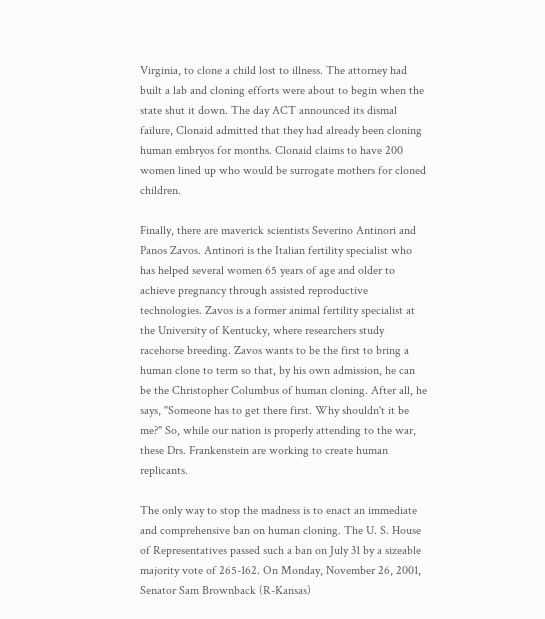Virginia, to clone a child lost to illness. The attorney had built a lab and cloning efforts were about to begin when the state shut it down. The day ACT announced its dismal failure, Clonaid admitted that they had already been cloning human embryos for months. Clonaid claims to have 200 women lined up who would be surrogate mothers for cloned children.

Finally, there are maverick scientists Severino Antinori and Panos Zavos. Antinori is the Italian fertility specialist who has helped several women 65 years of age and older to achieve pregnancy through assisted reproductive technologies. Zavos is a former animal fertility specialist at the University of Kentucky, where researchers study racehorse breeding. Zavos wants to be the first to bring a human clone to term so that, by his own admission, he can be the Christopher Columbus of human cloning. After all, he says, "Someone has to get there first. Why shouldn't it be me?" So, while our nation is properly attending to the war, these Drs. Frankenstein are working to create human replicants.

The only way to stop the madness is to enact an immediate and comprehensive ban on human cloning. The U. S. House of Representatives passed such a ban on July 31 by a sizeable majority vote of 265-162. On Monday, November 26, 2001, Senator Sam Brownback (R-Kansas)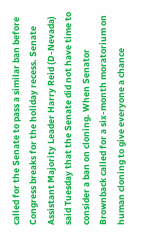called for the Senate to pass a similar ban before Congress breaks for the holiday recess. Senate Assistant Majority Leader Harry Reid (D-Nevada) said Tuesday that the Senate did not have time to consider a ban on cloning. When Senator Brownback called for a six-month moratorium on human cloning to give everyone a chance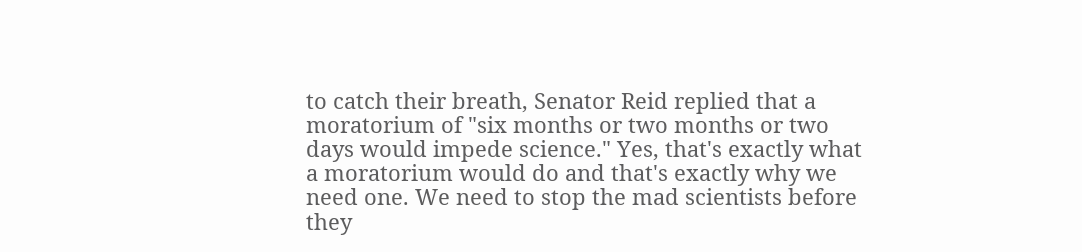to catch their breath, Senator Reid replied that a moratorium of "six months or two months or two days would impede science." Yes, that's exactly what a moratorium would do and that's exactly why we need one. We need to stop the mad scientists before they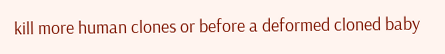kill more human clones or before a deformed cloned baby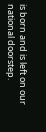is born and is left on our national doorstep.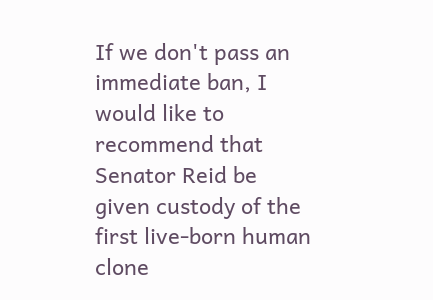If we don't pass an immediate ban, I would like to recommend that Senator Reid be given custody of the first live-born human clone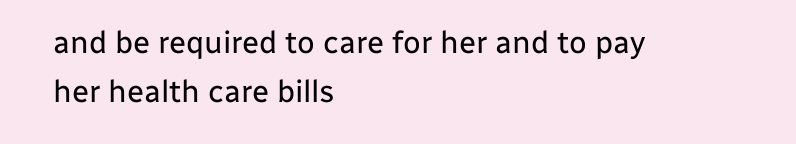and be required to care for her and to pay her health care bills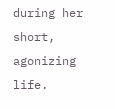during her short, agonizing life.